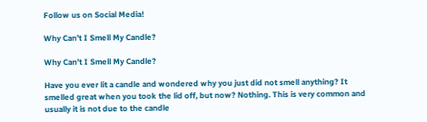Follow us on Social Media!

Why Can’t I Smell My Candle?

Why Can’t I Smell My Candle?

Have you ever lit a candle and wondered why you just did not smell anything? It smelled great when you took the lid off, but now? Nothing. This is very common and usually it is not due to the candle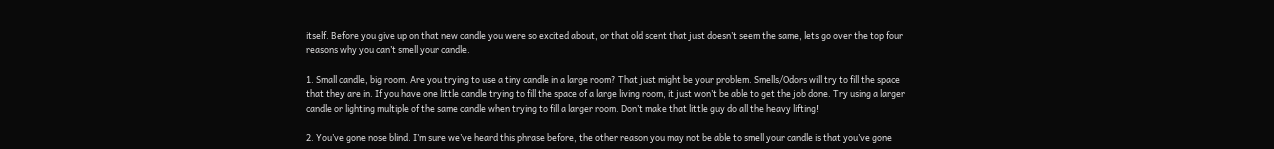itself. Before you give up on that new candle you were so excited about, or that old scent that just doesn’t seem the same, lets go over the top four reasons why you can’t smell your candle.

1. Small candle, big room. Are you trying to use a tiny candle in a large room? That just might be your problem. Smells/Odors will try to fill the space that they are in. If you have one little candle trying to fill the space of a large living room, it just won’t be able to get the job done. Try using a larger candle or lighting multiple of the same candle when trying to fill a larger room. Don’t make that little guy do all the heavy lifting!

2. You’ve gone nose blind. I’m sure we’ve heard this phrase before, the other reason you may not be able to smell your candle is that you’ve gone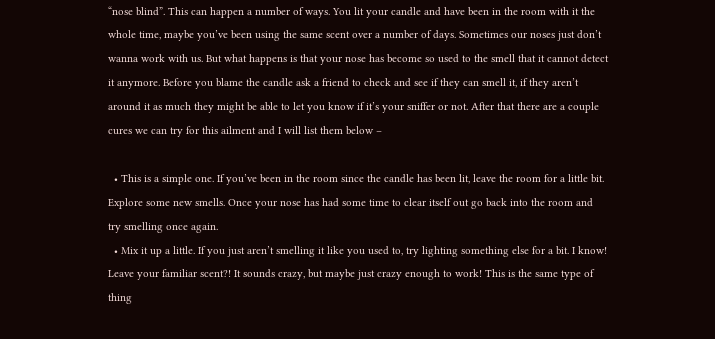“nose blind”. This can happen a number of ways. You lit your candle and have been in the room with it the whole time, maybe you’ve been using the same scent over a number of days. Sometimes our noses just don’t wanna work with us. But what happens is that your nose has become so used to the smell that it cannot detect it anymore. Before you blame the candle ask a friend to check and see if they can smell it, if they aren’t around it as much they might be able to let you know if it’s your sniffer or not. After that there are a couple cures we can try for this ailment and I will list them below –

  • This is a simple one. If you’ve been in the room since the candle has been lit, leave the room for a little bit. Explore some new smells. Once your nose has had some time to clear itself out go back into the room and try smelling once again.
  • Mix it up a little. If you just aren’t smelling it like you used to, try lighting something else for a bit. I know! Leave your familiar scent?! It sounds crazy, but maybe just crazy enough to work! This is the same type of thing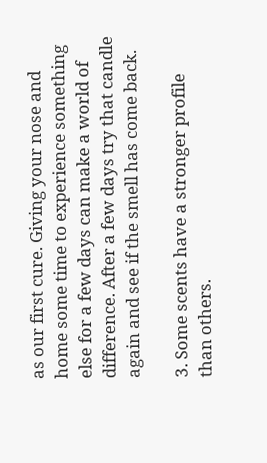as our first cure. Giving your nose and home some time to experience something else for a few days can make a world of difference. After a few days try that candle again and see if the smell has come back.

3. Some scents have a stronger profile than others.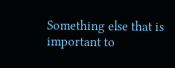Something else that is important to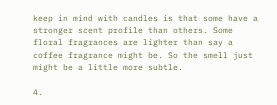keep in mind with candles is that some have a stronger scent profile than others. Some floral fragrances are lighter than say a coffee fragrance might be. So the smell just might be a little more subtle.

4.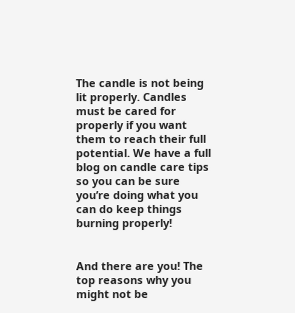The candle is not being lit properly. Candles must be cared for properly if you want them to reach their full potential. We have a full blog on candle care tips so you can be sure you’re doing what you can do keep things burning properly!


And there are you! The top reasons why you might not be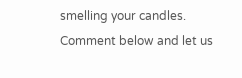smelling your candles. Comment below and let us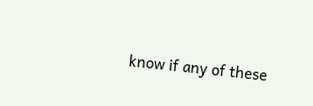know if any of these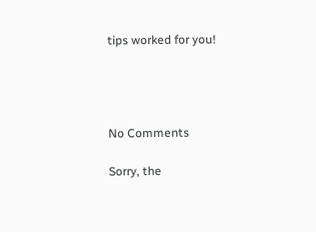tips worked for you!




No Comments

Sorry, the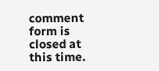comment form is closed at this time.